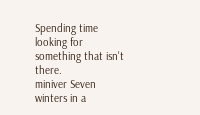Spending time looking for something that isn't there.
miniver Seven winters in a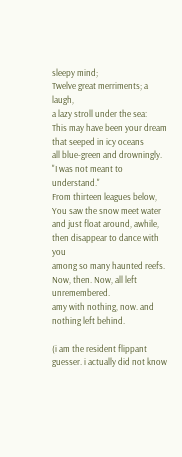sleepy mind;
Twelve great merriments; a laugh,
a lazy stroll under the sea:
This may have been your dream
that seeped in icy oceans
all blue-green and drowningly.
"I was not meant to understand."
From thirteen leagues below,
You saw the snow meet water
and just float around, awhile,
then disappear to dance with you
among so many haunted reefs.
Now, then. Now, all left unremembered.
amy with nothing, now. and nothing left behind.

(i am the resident flippant guesser. i actually did not know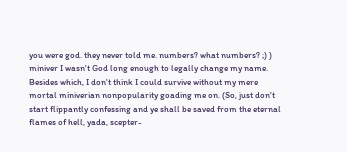you were god. they never told me. numbers? what numbers? ;) )
miniver I wasn't God long enough to legally change my name. Besides which, I don't think I could survive without my mere mortal miniverian nonpopularity goading me on. (So, just don't start flippantly confessing and ye shall be saved from the eternal flames of hell, yada, scepter-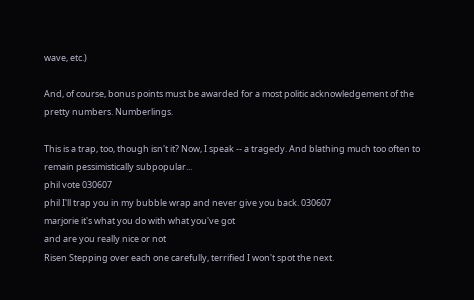wave, etc.)

And, of course, bonus points must be awarded for a most politic acknowledgement of the pretty numbers. Numberlings.

This is a trap, too, though isn't it? Now, I speak -- a tragedy. And blathing much too often to remain pessimistically subpopular...
phil vote 030607
phil I'll trap you in my bubble wrap and never give you back. 030607
marjorie it's what you do with what you've got
and are you really nice or not
Risen Stepping over each one carefully, terrified I won't spot the next.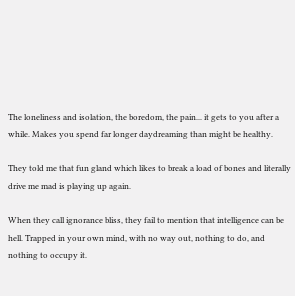The loneliness and isolation, the boredom, the pain... it gets to you after a while. Makes you spend far longer daydreaming than might be healthy.

They told me that fun gland which likes to break a load of bones and literally drive me mad is playing up again.

When they call ignorance bliss, they fail to mention that intelligence can be hell. Trapped in your own mind, with no way out, nothing to do, and nothing to occupy it.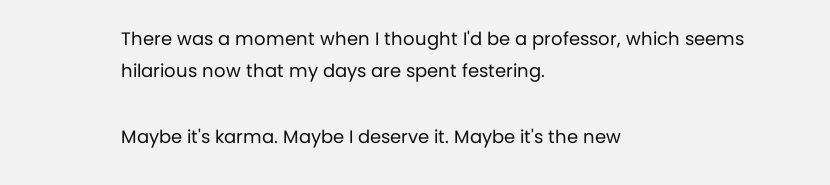There was a moment when I thought I'd be a professor, which seems hilarious now that my days are spent festering.

Maybe it's karma. Maybe I deserve it. Maybe it's the new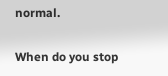normal.

When do you stop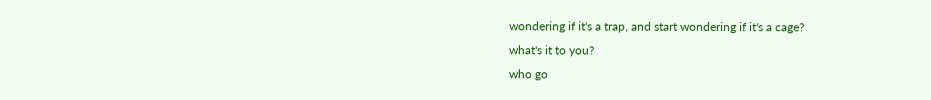wondering if it's a trap, and start wondering if it's a cage?
what's it to you?
who go